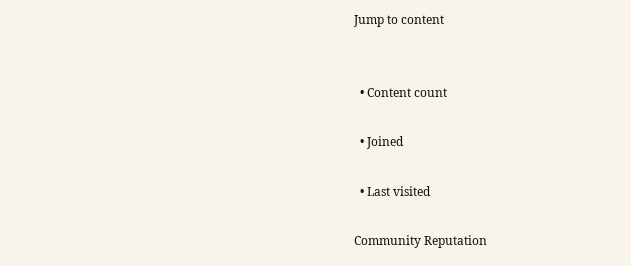Jump to content


  • Content count

  • Joined

  • Last visited

Community Reputation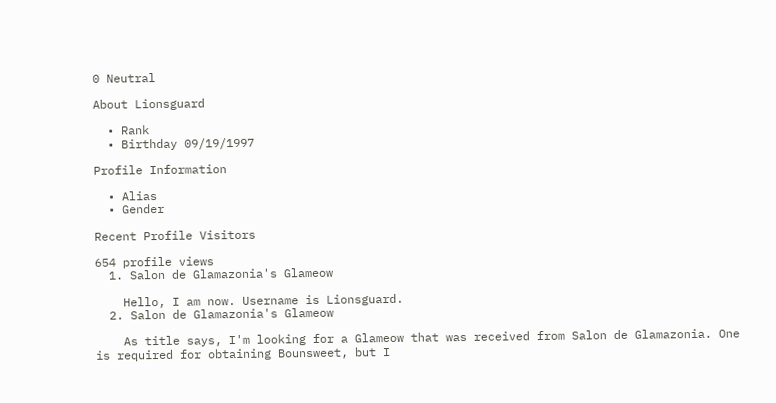0 Neutral

About Lionsguard

  • Rank
  • Birthday 09/19/1997

Profile Information

  • Alias
  • Gender

Recent Profile Visitors

654 profile views
  1. Salon de Glamazonia's Glameow

    Hello, I am now. Username is Lionsguard.
  2. Salon de Glamazonia's Glameow

    As title says, I'm looking for a Glameow that was received from Salon de Glamazonia. One is required for obtaining Bounsweet, but I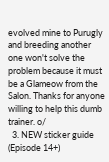evolved mine to Purugly and breeding another one won't solve the problem because it must be a Glameow from the Salon. Thanks for anyone willing to help this dumb trainer. o/
  3. NEW sticker guide (Episode 14+)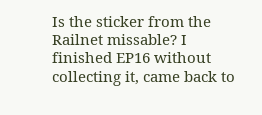Is the sticker from the Railnet missable? I finished EP16 without collecting it, came back to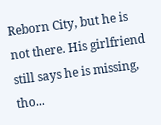Reborn City, but he is not there. His girlfriend still says he is missing, tho...